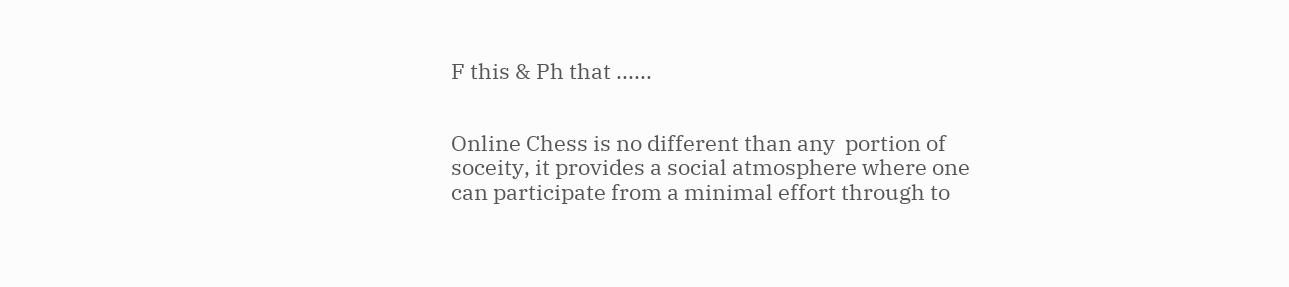F this & Ph that ......


Online Chess is no different than any  portion of soceity, it provides a social atmosphere where one can participate from a minimal effort through to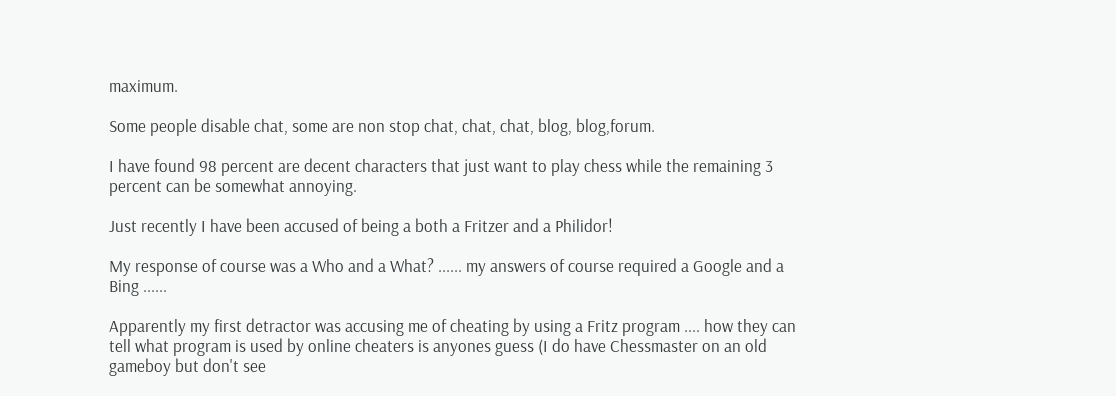maximum.

Some people disable chat, some are non stop chat, chat, chat, blog, blog,forum.

I have found 98 percent are decent characters that just want to play chess while the remaining 3 percent can be somewhat annoying.

Just recently I have been accused of being a both a Fritzer and a Philidor!

My response of course was a Who and a What? ...... my answers of course required a Google and a Bing ......

Apparently my first detractor was accusing me of cheating by using a Fritz program .... how they can tell what program is used by online cheaters is anyones guess (I do have Chessmaster on an old gameboy but don't see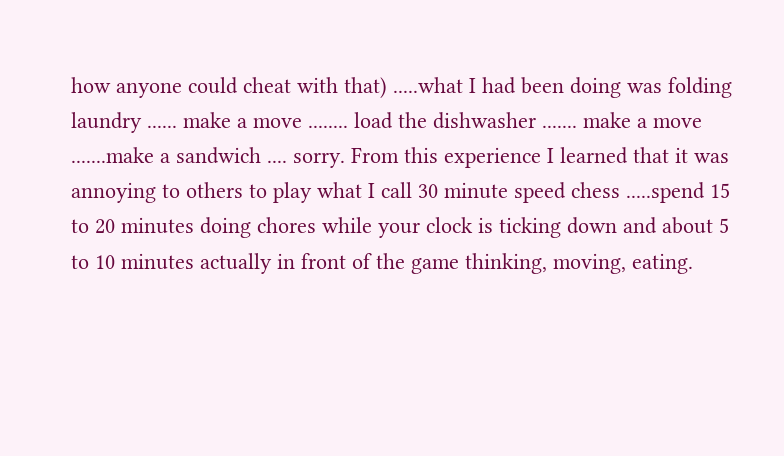how anyone could cheat with that) .....what I had been doing was folding laundry ...... make a move ........ load the dishwasher ....... make a move .......make a sandwich .... sorry. From this experience I learned that it was annoying to others to play what I call 30 minute speed chess .....spend 15 to 20 minutes doing chores while your clock is ticking down and about 5 to 10 minutes actually in front of the game thinking, moving, eating.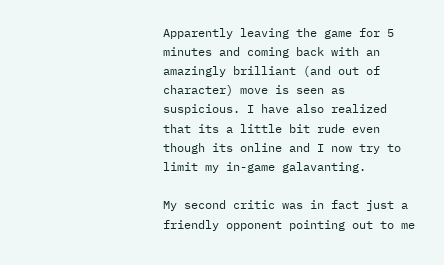Apparently leaving the game for 5 minutes and coming back with an amazingly brilliant (and out of character) move is seen as suspicious. I have also realized that its a little bit rude even though its online and I now try to limit my in-game galavanting.

My second critic was in fact just a friendly opponent pointing out to me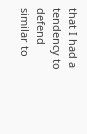that I had a tendency to defend similar to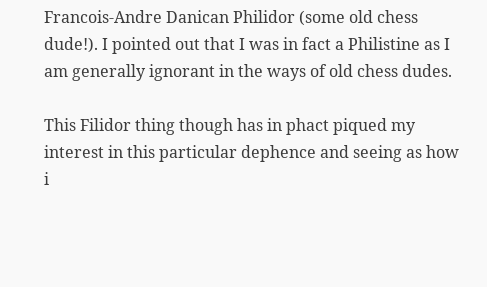Francois-Andre Danican Philidor (some old chess dude!). I pointed out that I was in fact a Philistine as I am generally ignorant in the ways of old chess dudes.

This Filidor thing though has in phact piqued my interest in this particular dephence and seeing as how i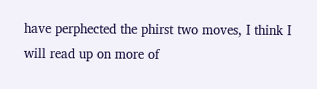have perphected the phirst two moves, I think I will read up on more of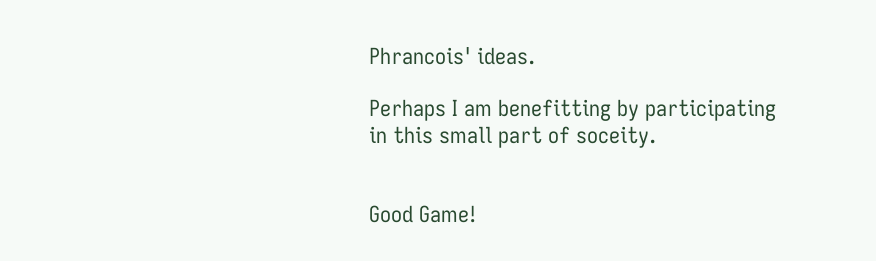Phrancois' ideas.

Perhaps I am benefitting by participating in this small part of soceity.


Good Game!